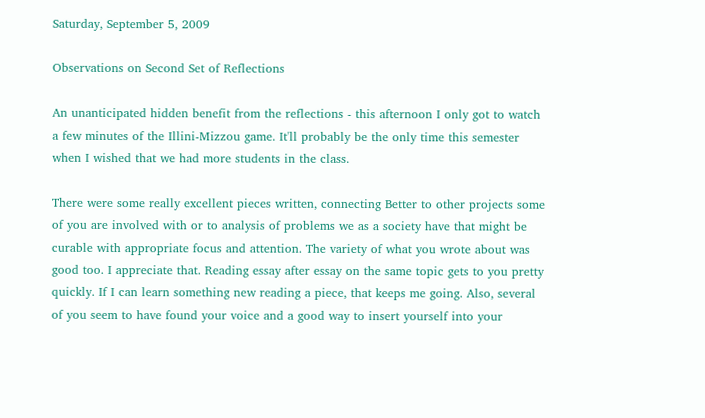Saturday, September 5, 2009

Observations on Second Set of Reflections

An unanticipated hidden benefit from the reflections - this afternoon I only got to watch a few minutes of the Illini-Mizzou game. It'll probably be the only time this semester when I wished that we had more students in the class.

There were some really excellent pieces written, connecting Better to other projects some of you are involved with or to analysis of problems we as a society have that might be curable with appropriate focus and attention. The variety of what you wrote about was good too. I appreciate that. Reading essay after essay on the same topic gets to you pretty quickly. If I can learn something new reading a piece, that keeps me going. Also, several of you seem to have found your voice and a good way to insert yourself into your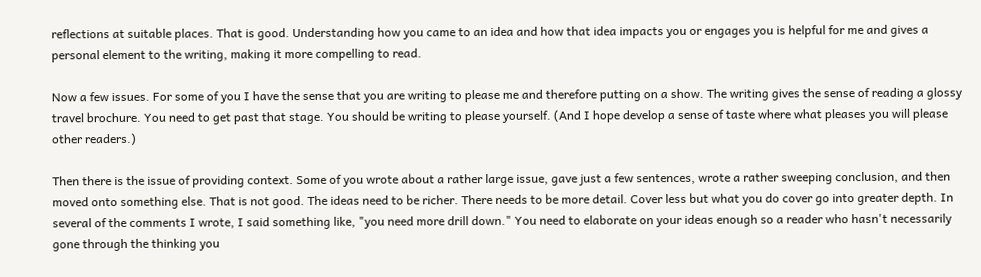reflections at suitable places. That is good. Understanding how you came to an idea and how that idea impacts you or engages you is helpful for me and gives a personal element to the writing, making it more compelling to read.

Now a few issues. For some of you I have the sense that you are writing to please me and therefore putting on a show. The writing gives the sense of reading a glossy travel brochure. You need to get past that stage. You should be writing to please yourself. (And I hope develop a sense of taste where what pleases you will please other readers.)

Then there is the issue of providing context. Some of you wrote about a rather large issue, gave just a few sentences, wrote a rather sweeping conclusion, and then moved onto something else. That is not good. The ideas need to be richer. There needs to be more detail. Cover less but what you do cover go into greater depth. In several of the comments I wrote, I said something like, "you need more drill down." You need to elaborate on your ideas enough so a reader who hasn't necessarily gone through the thinking you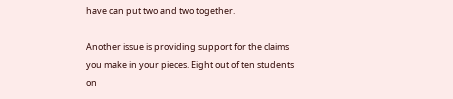have can put two and two together.

Another issue is providing support for the claims you make in your pieces. Eight out of ten students on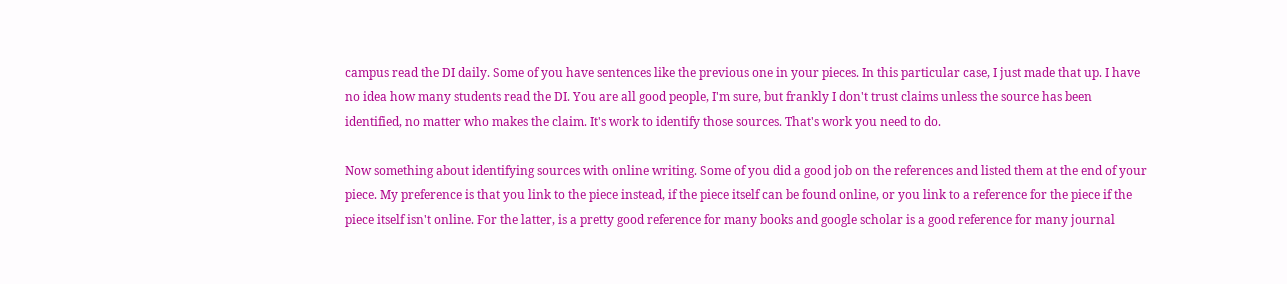campus read the DI daily. Some of you have sentences like the previous one in your pieces. In this particular case, I just made that up. I have no idea how many students read the DI. You are all good people, I'm sure, but frankly I don't trust claims unless the source has been identified, no matter who makes the claim. It's work to identify those sources. That's work you need to do.

Now something about identifying sources with online writing. Some of you did a good job on the references and listed them at the end of your piece. My preference is that you link to the piece instead, if the piece itself can be found online, or you link to a reference for the piece if the piece itself isn't online. For the latter, is a pretty good reference for many books and google scholar is a good reference for many journal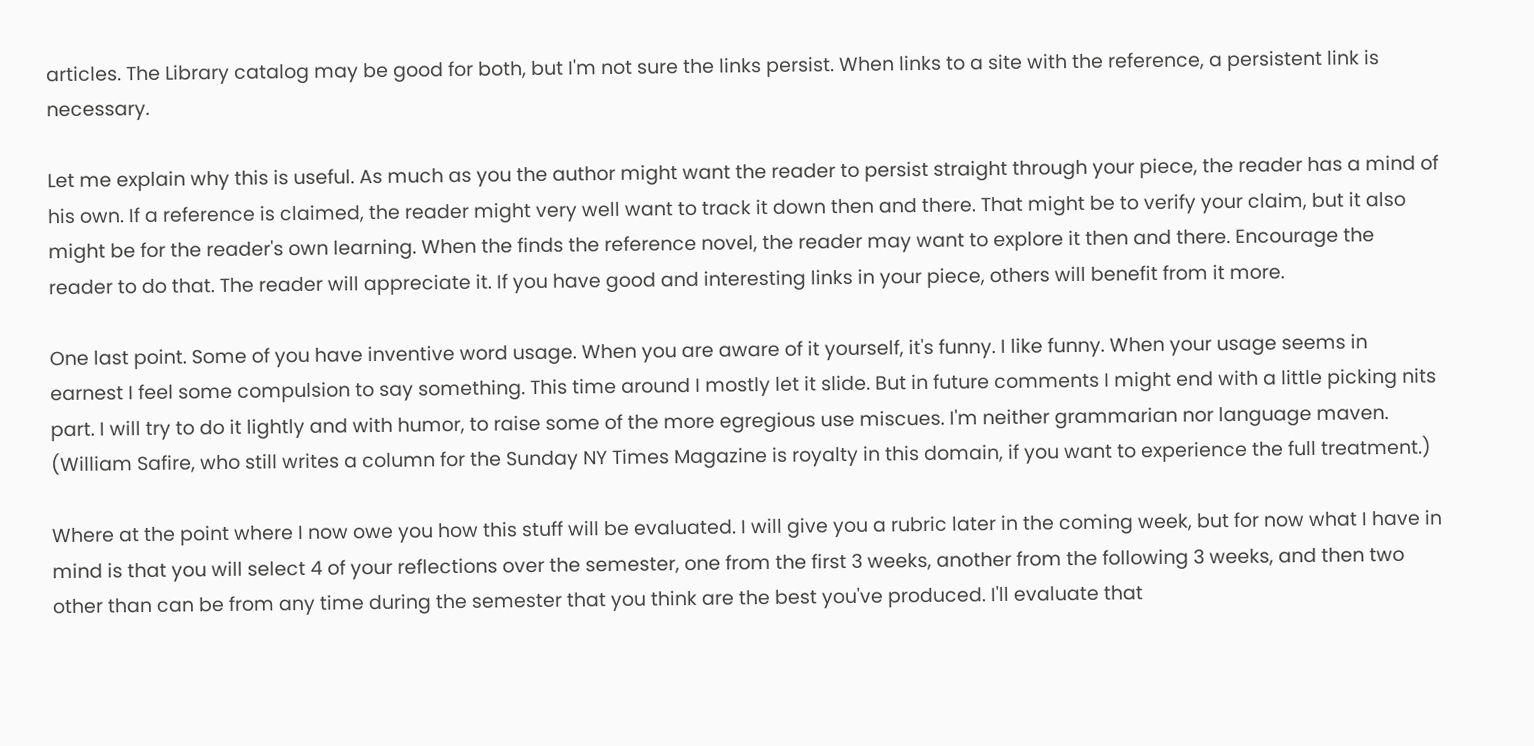articles. The Library catalog may be good for both, but I'm not sure the links persist. When links to a site with the reference, a persistent link is necessary.

Let me explain why this is useful. As much as you the author might want the reader to persist straight through your piece, the reader has a mind of his own. If a reference is claimed, the reader might very well want to track it down then and there. That might be to verify your claim, but it also might be for the reader's own learning. When the finds the reference novel, the reader may want to explore it then and there. Encourage the reader to do that. The reader will appreciate it. If you have good and interesting links in your piece, others will benefit from it more.

One last point. Some of you have inventive word usage. When you are aware of it yourself, it's funny. I like funny. When your usage seems in earnest I feel some compulsion to say something. This time around I mostly let it slide. But in future comments I might end with a little picking nits part. I will try to do it lightly and with humor, to raise some of the more egregious use miscues. I'm neither grammarian nor language maven. (William Safire, who still writes a column for the Sunday NY Times Magazine is royalty in this domain, if you want to experience the full treatment.)

Where at the point where I now owe you how this stuff will be evaluated. I will give you a rubric later in the coming week, but for now what I have in mind is that you will select 4 of your reflections over the semester, one from the first 3 weeks, another from the following 3 weeks, and then two other than can be from any time during the semester that you think are the best you've produced. I'll evaluate that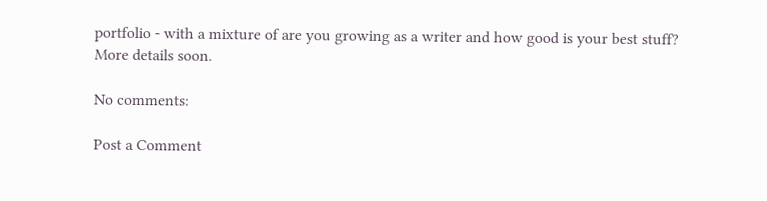portfolio - with a mixture of are you growing as a writer and how good is your best stuff? More details soon.

No comments:

Post a Comment